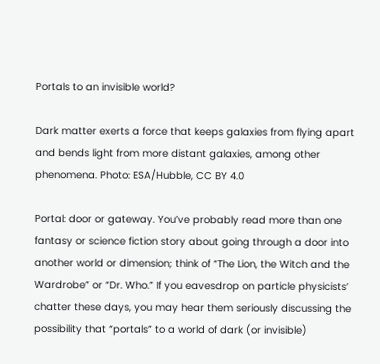Portals to an invisible world?

Dark matter exerts a force that keeps galaxies from flying apart and bends light from more distant galaxies, among other phenomena. Photo: ESA/Hubble, CC BY 4.0

Portal: door or gateway. You’ve probably read more than one fantasy or science fiction story about going through a door into another world or dimension; think of “The Lion, the Witch and the Wardrobe” or “Dr. Who.” If you eavesdrop on particle physicists’ chatter these days, you may hear them seriously discussing the possibility that “portals” to a world of dark (or invisible)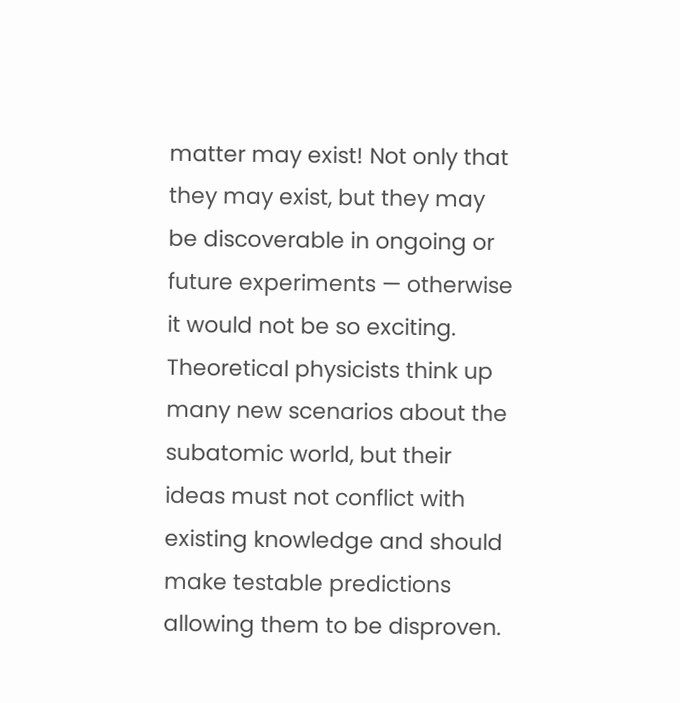matter may exist! Not only that they may exist, but they may be discoverable in ongoing or future experiments — otherwise it would not be so exciting. Theoretical physicists think up many new scenarios about the subatomic world, but their ideas must not conflict with existing knowledge and should make testable predictions allowing them to be disproven.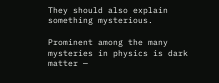They should also explain something mysterious.

Prominent among the many mysteries in physics is dark matter —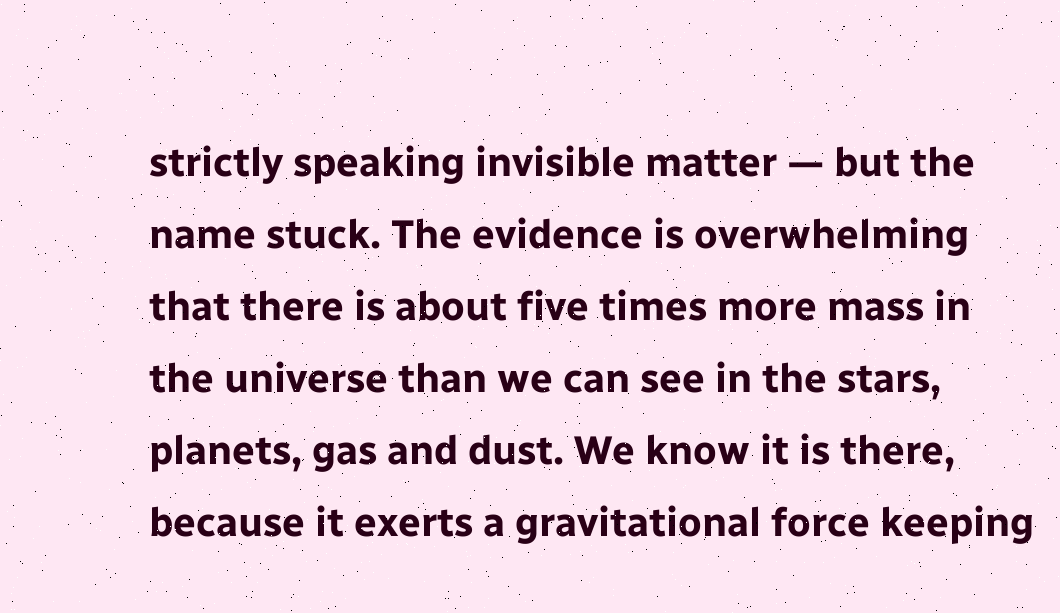strictly speaking invisible matter — but the name stuck. The evidence is overwhelming that there is about five times more mass in the universe than we can see in the stars, planets, gas and dust. We know it is there, because it exerts a gravitational force keeping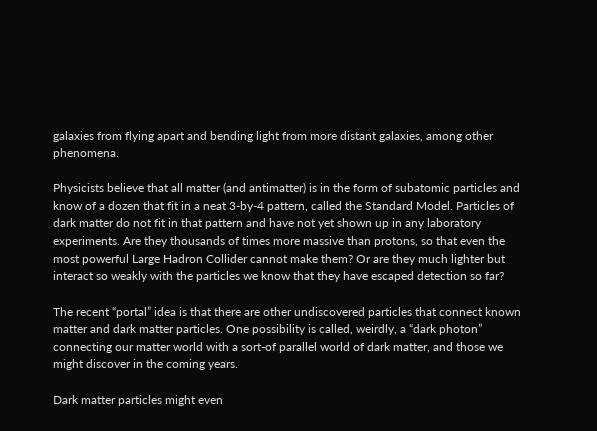galaxies from flying apart and bending light from more distant galaxies, among other phenomena.

Physicists believe that all matter (and antimatter) is in the form of subatomic particles and know of a dozen that fit in a neat 3-by-4 pattern, called the Standard Model. Particles of dark matter do not fit in that pattern and have not yet shown up in any laboratory experiments. Are they thousands of times more massive than protons, so that even the most powerful Large Hadron Collider cannot make them? Or are they much lighter but interact so weakly with the particles we know that they have escaped detection so far?

The recent “portal” idea is that there are other undiscovered particles that connect known matter and dark matter particles. One possibility is called, weirdly, a “dark photon” connecting our matter world with a sort-of parallel world of dark matter, and those we might discover in the coming years.

Dark matter particles might even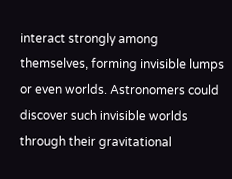interact strongly among themselves, forming invisible lumps or even worlds. Astronomers could discover such invisible worlds through their gravitational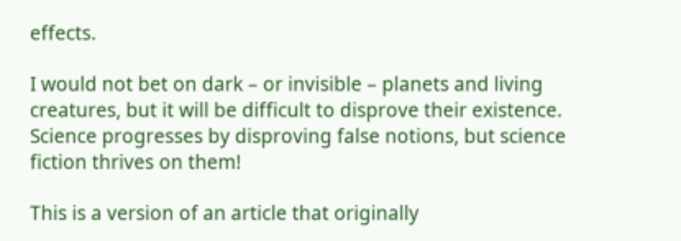effects.

I would not bet on dark – or invisible – planets and living creatures, but it will be difficult to disprove their existence. Science progresses by disproving false notions, but science fiction thrives on them!

This is a version of an article that originally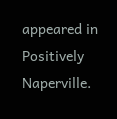appeared in Positively Naperville.